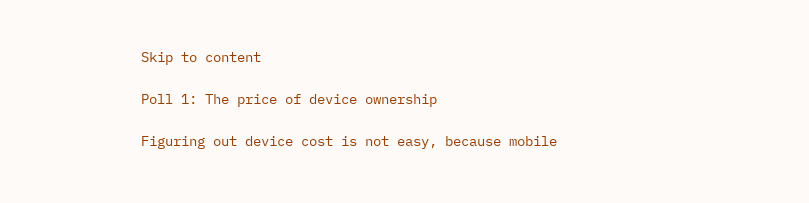Skip to content

Poll 1: The price of device ownership

Figuring out device cost is not easy, because mobile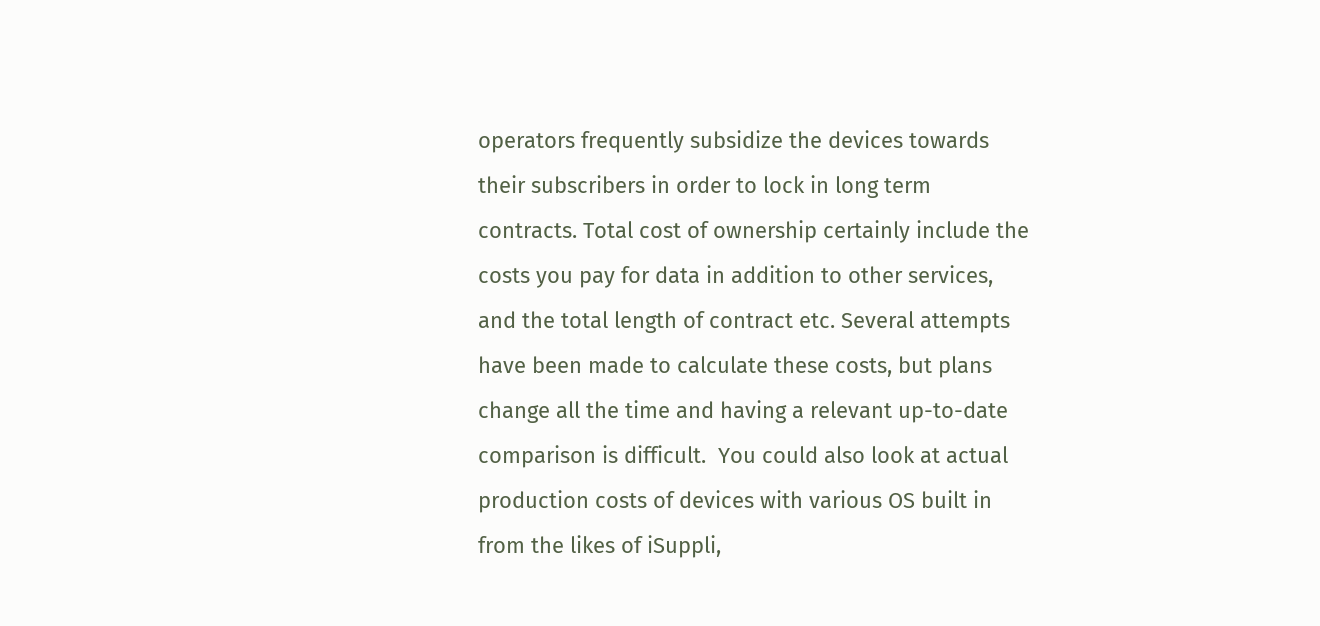operators frequently subsidize the devices towards their subscribers in order to lock in long term contracts. Total cost of ownership certainly include the costs you pay for data in addition to other services, and the total length of contract etc. Several attempts have been made to calculate these costs, but plans change all the time and having a relevant up-to-date comparison is difficult.  You could also look at actual production costs of devices with various OS built in from the likes of iSuppli,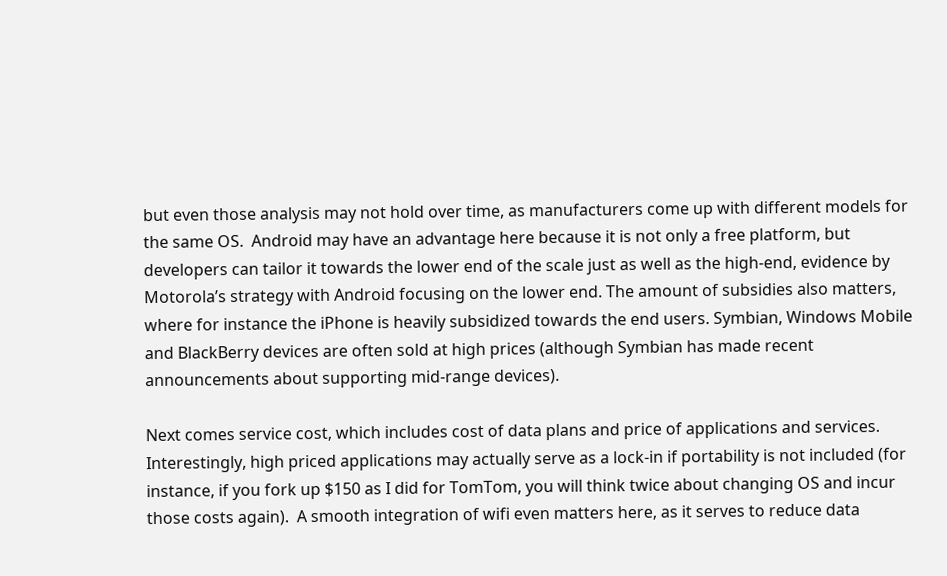but even those analysis may not hold over time, as manufacturers come up with different models for the same OS.  Android may have an advantage here because it is not only a free platform, but developers can tailor it towards the lower end of the scale just as well as the high-end, evidence by Motorola’s strategy with Android focusing on the lower end. The amount of subsidies also matters, where for instance the iPhone is heavily subsidized towards the end users. Symbian, Windows Mobile and BlackBerry devices are often sold at high prices (although Symbian has made recent announcements about supporting mid-range devices).

Next comes service cost, which includes cost of data plans and price of applications and services.  Interestingly, high priced applications may actually serve as a lock-in if portability is not included (for instance, if you fork up $150 as I did for TomTom, you will think twice about changing OS and incur those costs again).  A smooth integration of wifi even matters here, as it serves to reduce data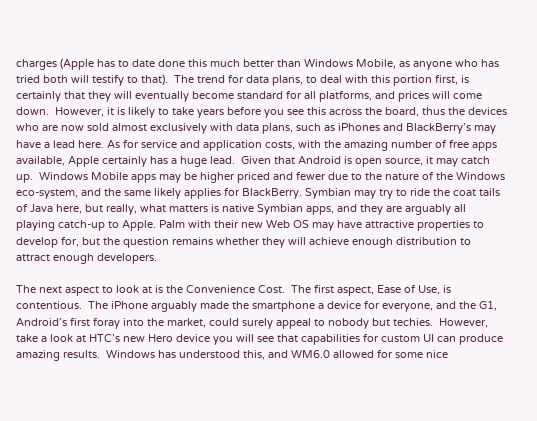charges (Apple has to date done this much better than Windows Mobile, as anyone who has tried both will testify to that).  The trend for data plans, to deal with this portion first, is certainly that they will eventually become standard for all platforms, and prices will come down.  However, it is likely to take years before you see this across the board, thus the devices who are now sold almost exclusively with data plans, such as iPhones and BlackBerry’s may have a lead here. As for service and application costs, with the amazing number of free apps available, Apple certainly has a huge lead.  Given that Android is open source, it may catch up.  Windows Mobile apps may be higher priced and fewer due to the nature of the Windows eco-system, and the same likely applies for BlackBerry. Symbian may try to ride the coat tails of Java here, but really, what matters is native Symbian apps, and they are arguably all playing catch-up to Apple. Palm with their new Web OS may have attractive properties to develop for, but the question remains whether they will achieve enough distribution to attract enough developers.

The next aspect to look at is the Convenience Cost.  The first aspect, Ease of Use, is contentious.  The iPhone arguably made the smartphone a device for everyone, and the G1, Android’s first foray into the market, could surely appeal to nobody but techies.  However, take a look at HTC’s new Hero device you will see that capabilities for custom UI can produce amazing results.  Windows has understood this, and WM6.0 allowed for some nice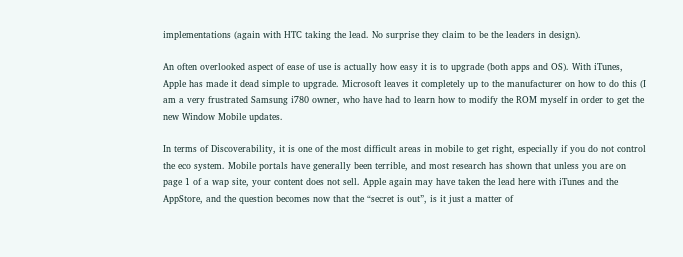implementations (again with HTC taking the lead. No surprise they claim to be the leaders in design).

An often overlooked aspect of ease of use is actually how easy it is to upgrade (both apps and OS). With iTunes, Apple has made it dead simple to upgrade. Microsoft leaves it completely up to the manufacturer on how to do this (I am a very frustrated Samsung i780 owner, who have had to learn how to modify the ROM myself in order to get the new Window Mobile updates.

In terms of Discoverability, it is one of the most difficult areas in mobile to get right, especially if you do not control the eco system. Mobile portals have generally been terrible, and most research has shown that unless you are on page 1 of a wap site, your content does not sell. Apple again may have taken the lead here with iTunes and the AppStore, and the question becomes now that the “secret is out”, is it just a matter of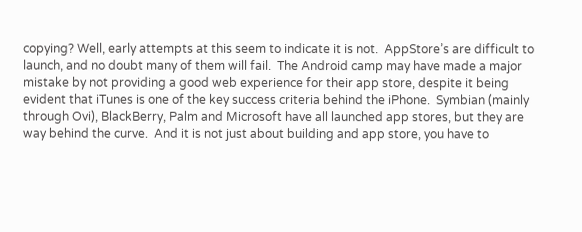copying? Well, early attempts at this seem to indicate it is not.  AppStore’s are difficult to launch, and no doubt many of them will fail.  The Android camp may have made a major mistake by not providing a good web experience for their app store, despite it being evident that iTunes is one of the key success criteria behind the iPhone.  Symbian (mainly through Ovi), BlackBerry, Palm and Microsoft have all launched app stores, but they are way behind the curve.  And it is not just about building and app store, you have to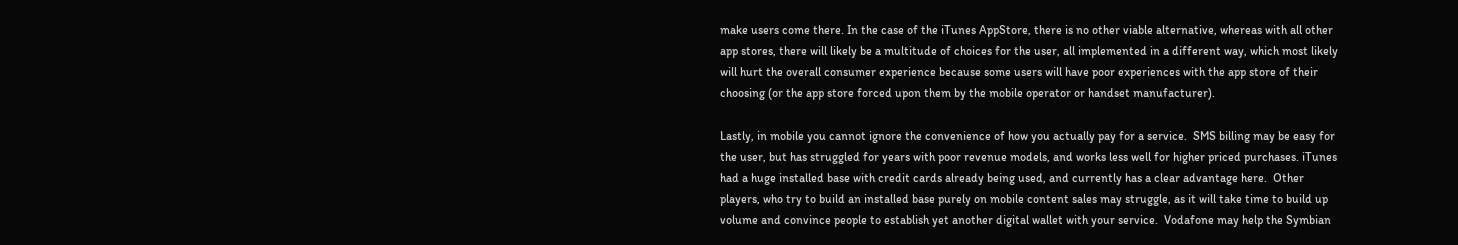make users come there. In the case of the iTunes AppStore, there is no other viable alternative, whereas with all other app stores, there will likely be a multitude of choices for the user, all implemented in a different way, which most likely will hurt the overall consumer experience because some users will have poor experiences with the app store of their choosing (or the app store forced upon them by the mobile operator or handset manufacturer).

Lastly, in mobile you cannot ignore the convenience of how you actually pay for a service.  SMS billing may be easy for the user, but has struggled for years with poor revenue models, and works less well for higher priced purchases. iTunes had a huge installed base with credit cards already being used, and currently has a clear advantage here.  Other players, who try to build an installed base purely on mobile content sales may struggle, as it will take time to build up volume and convince people to establish yet another digital wallet with your service.  Vodafone may help the Symbian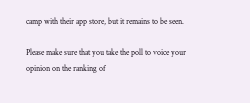camp with their app store, but it remains to be seen.

Please make sure that you take the poll to voice your opinion on the ranking of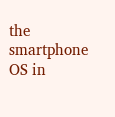the smartphone OS in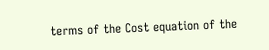terms of the Cost equation of the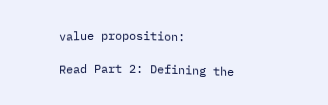value proposition:

Read Part 2: Defining the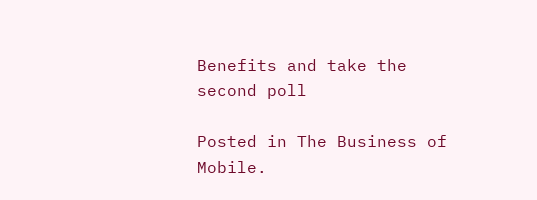Benefits and take the second poll

Posted in The Business of Mobile.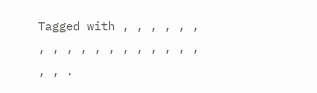Tagged with , , , , , , , , , , , , , , , , , , , , .